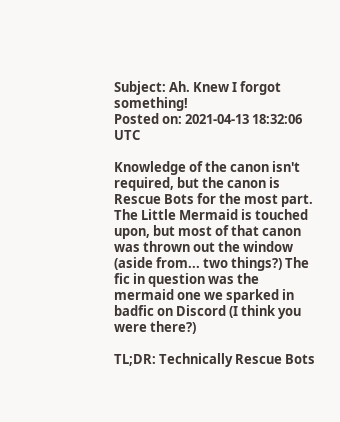Subject: Ah. Knew I forgot something!
Posted on: 2021-04-13 18:32:06 UTC

Knowledge of the canon isn't required, but the canon is Rescue Bots for the most part. The Little Mermaid is touched upon, but most of that canon was thrown out the window (aside from... two things?) The fic in question was the mermaid one we sparked in badfic on Discord (I think you were there?)

TL;DR: Technically Rescue Bots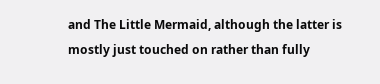and The Little Mermaid, although the latter is mostly just touched on rather than fully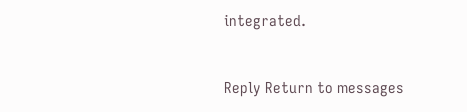integrated.


Reply Return to messages